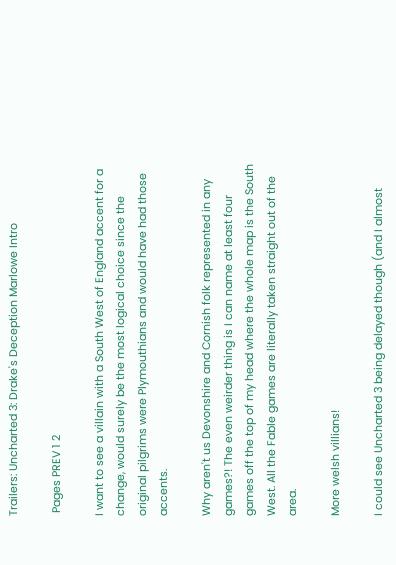Trailers: Uncharted 3: Drake's Deception Marlowe Intro

 Pages PREV 1 2

I want to see a villain with a South West of England accent for a change, would surely be the most logical choice since the original pilgrims were Plymouthians and would have had those accents.

Why aren't us Devonshire and Cornish folk represented in any games?! The even weirder thing is I can name at least four games off the top of my head where the whole map is the South West. All the Fable games are literally taken straight out of the area.

More welsh villians!

I could see Uncharted 3 being delayed though (and I almost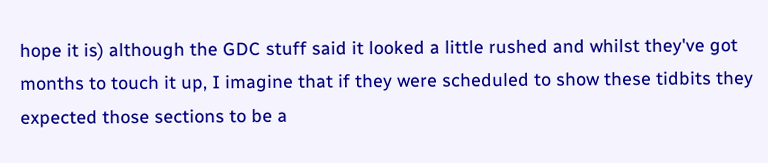hope it is) although the GDC stuff said it looked a little rushed and whilst they've got months to touch it up, I imagine that if they were scheduled to show these tidbits they expected those sections to be a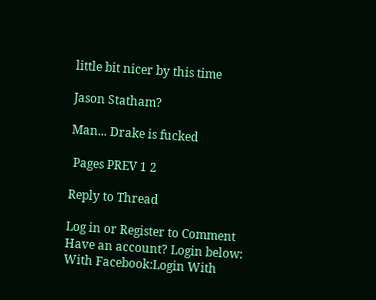little bit nicer by this time

Jason Statham?

Man... Drake is fucked

 Pages PREV 1 2

Reply to Thread

Log in or Register to Comment
Have an account? Login below:
With Facebook:Login With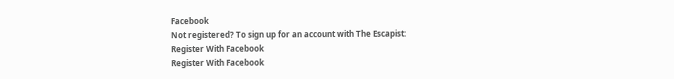Facebook
Not registered? To sign up for an account with The Escapist:
Register With Facebook
Register With Facebook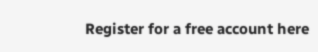Register for a free account here